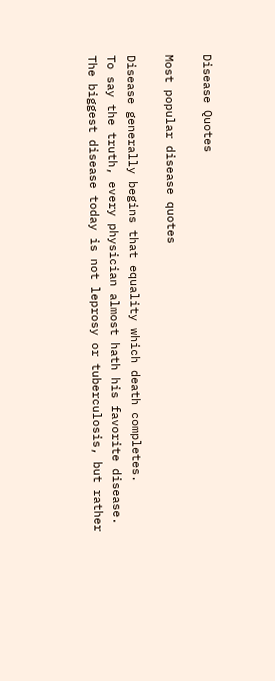Disease Quotes

Most popular disease quotes

Disease generally begins that equality which death completes.
To say the truth, every physician almost hath his favorite disease.
The biggest disease today is not leprosy or tuberculosis, but rather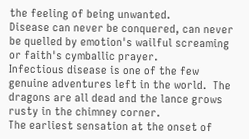the feeling of being unwanted.
Disease can never be conquered, can never be quelled by emotion's wailful screaming or faith's cymballic prayer.
Infectious disease is one of the few genuine adventures left in the world.  The dragons are all dead and the lance grows rusty in the chimney corner.
The earliest sensation at the onset of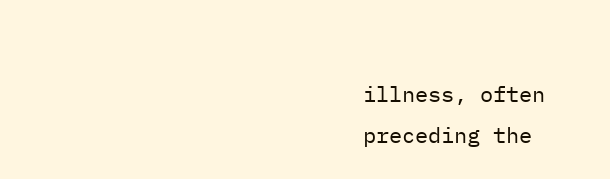illness, often preceding the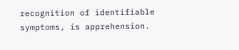recognition of identifiable symptoms, is apprehension.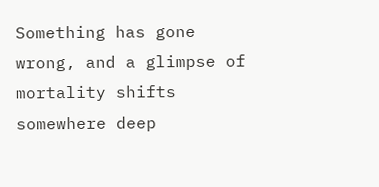Something has gone wrong, and a glimpse of mortality shifts somewhere deep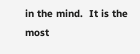in the mind.  It is the most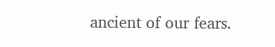ancient of our fears.